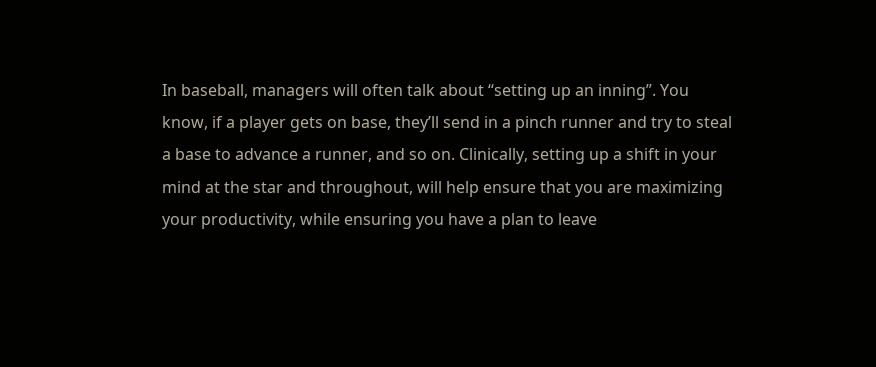In baseball, managers will often talk about “setting up an inning”. You know, if a player gets on base, they’ll send in a pinch runner and try to steal a base to advance a runner, and so on. Clinically, setting up a shift in your mind at the star and throughout, will help ensure that you are maximizing your productivity, while ensuring you have a plan to leave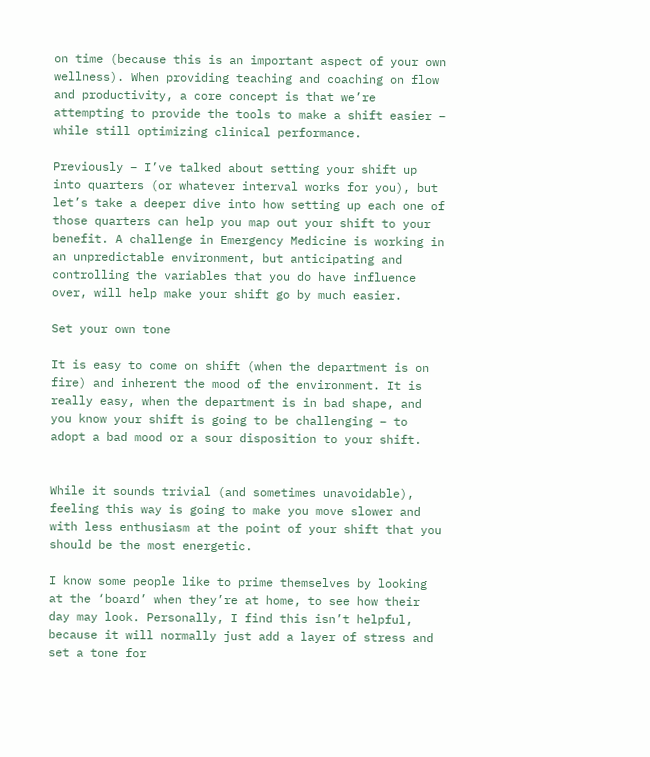on time (because this is an important aspect of your own wellness). When providing teaching and coaching on flow and productivity, a core concept is that we’re attempting to provide the tools to make a shift easier – while still optimizing clinical performance.

Previously – I’ve talked about setting your shift up into quarters (or whatever interval works for you), but let’s take a deeper dive into how setting up each one of those quarters can help you map out your shift to your benefit. A challenge in Emergency Medicine is working in an unpredictable environment, but anticipating and controlling the variables that you do have influence over, will help make your shift go by much easier.

Set your own tone

It is easy to come on shift (when the department is on fire) and inherent the mood of the environment. It is really easy, when the department is in bad shape, and you know your shift is going to be challenging – to adopt a bad mood or a sour disposition to your shift.


While it sounds trivial (and sometimes unavoidable), feeling this way is going to make you move slower and with less enthusiasm at the point of your shift that you should be the most energetic.

I know some people like to prime themselves by looking at the ‘board’ when they’re at home, to see how their day may look. Personally, I find this isn’t helpful, because it will normally just add a layer of stress and set a tone for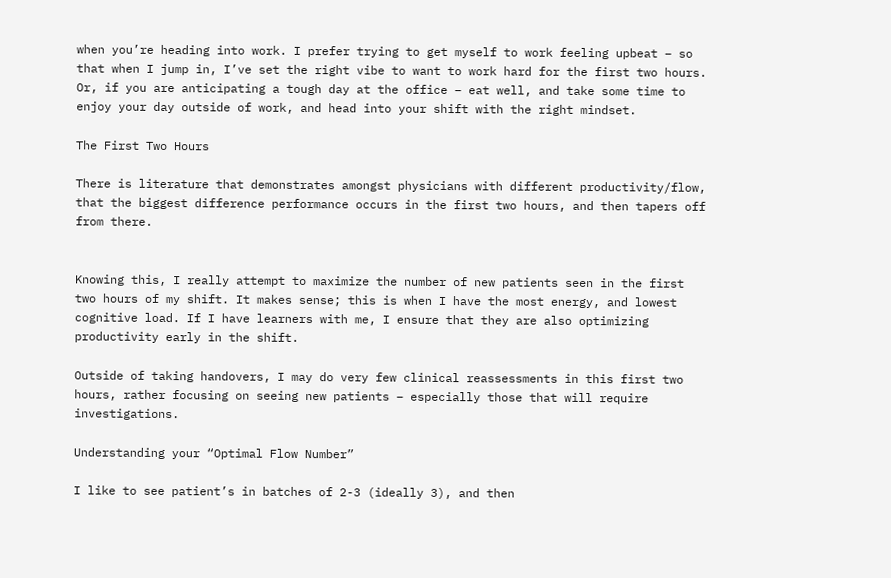when you’re heading into work. I prefer trying to get myself to work feeling upbeat – so that when I jump in, I’ve set the right vibe to want to work hard for the first two hours. Or, if you are anticipating a tough day at the office – eat well, and take some time to enjoy your day outside of work, and head into your shift with the right mindset.

The First Two Hours

There is literature that demonstrates amongst physicians with different productivity/flow, that the biggest difference performance occurs in the first two hours, and then tapers off from there.


Knowing this, I really attempt to maximize the number of new patients seen in the first two hours of my shift. It makes sense; this is when I have the most energy, and lowest cognitive load. If I have learners with me, I ensure that they are also optimizing productivity early in the shift.

Outside of taking handovers, I may do very few clinical reassessments in this first two hours, rather focusing on seeing new patients – especially those that will require investigations.

Understanding your “Optimal Flow Number”

I like to see patient’s in batches of 2-3 (ideally 3), and then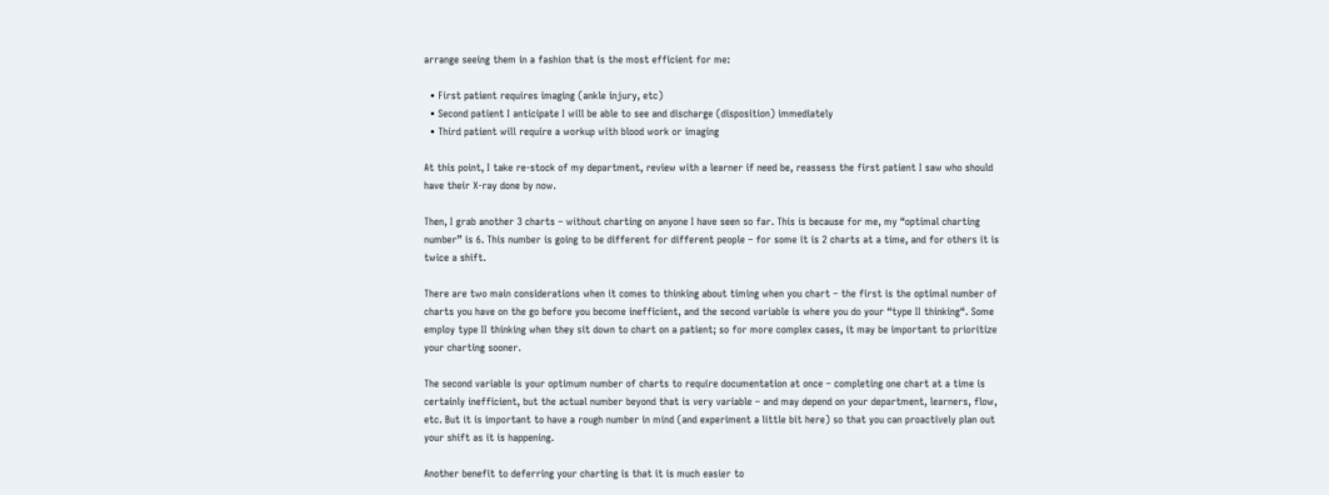arrange seeing them in a fashion that is the most efficient for me:

  • First patient requires imaging (ankle injury, etc)
  • Second patient I anticipate I will be able to see and discharge (disposition) immediately
  • Third patient will require a workup with blood work or imaging

At this point, I take re-stock of my department, review with a learner if need be, reassess the first patient I saw who should have their X-ray done by now.

Then, I grab another 3 charts – without charting on anyone I have seen so far. This is because for me, my “optimal charting number” is 6. This number is going to be different for different people – for some it is 2 charts at a time, and for others it is twice a shift.

There are two main considerations when it comes to thinking about timing when you chart – the first is the optimal number of charts you have on the go before you become inefficient, and the second variable is where you do your “type II thinking“. Some employ type II thinking when they sit down to chart on a patient; so for more complex cases, it may be important to prioritize your charting sooner.

The second variable is your optimum number of charts to require documentation at once – completing one chart at a time is certainly inefficient, but the actual number beyond that is very variable – and may depend on your department, learners, flow, etc. But it is important to have a rough number in mind (and experiment a little bit here) so that you can proactively plan out your shift as it is happening.

Another benefit to deferring your charting is that it is much easier to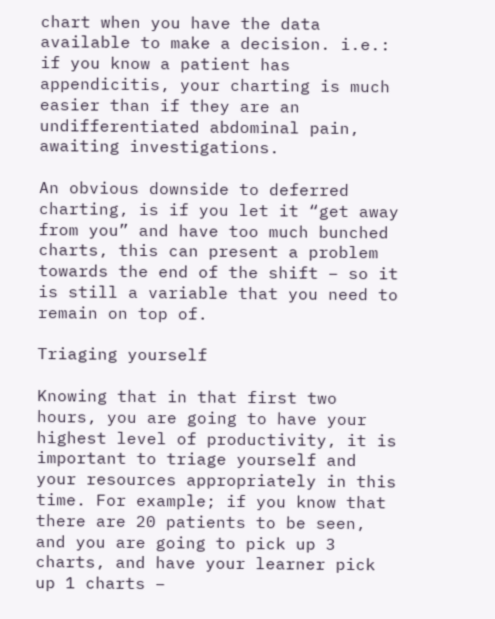chart when you have the data available to make a decision. i.e.: if you know a patient has appendicitis, your charting is much easier than if they are an undifferentiated abdominal pain, awaiting investigations.

An obvious downside to deferred charting, is if you let it “get away from you” and have too much bunched charts, this can present a problem towards the end of the shift – so it is still a variable that you need to remain on top of.

Triaging yourself

Knowing that in that first two hours, you are going to have your highest level of productivity, it is important to triage yourself and your resources appropriately in this time. For example; if you know that there are 20 patients to be seen, and you are going to pick up 3 charts, and have your learner pick up 1 charts –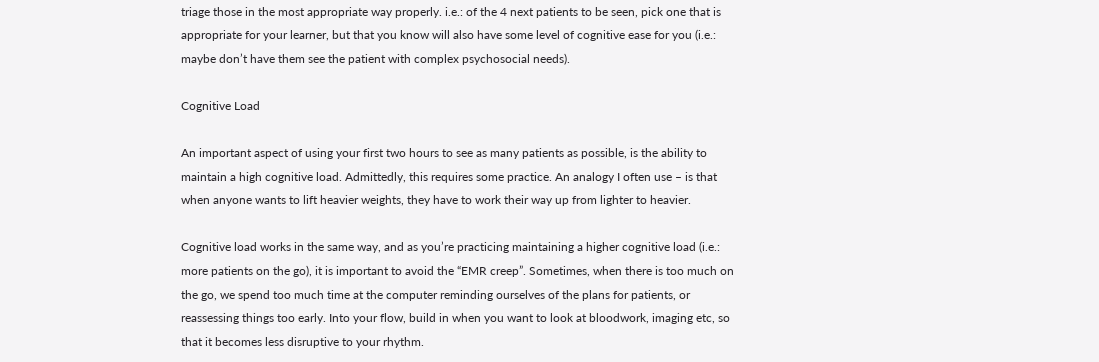triage those in the most appropriate way properly. i.e.: of the 4 next patients to be seen, pick one that is appropriate for your learner, but that you know will also have some level of cognitive ease for you (i.e.: maybe don’t have them see the patient with complex psychosocial needs).

Cognitive Load

An important aspect of using your first two hours to see as many patients as possible, is the ability to maintain a high cognitive load. Admittedly, this requires some practice. An analogy I often use – is that when anyone wants to lift heavier weights, they have to work their way up from lighter to heavier.

Cognitive load works in the same way, and as you’re practicing maintaining a higher cognitive load (i.e.: more patients on the go), it is important to avoid the “EMR creep”. Sometimes, when there is too much on the go, we spend too much time at the computer reminding ourselves of the plans for patients, or reassessing things too early. Into your flow, build in when you want to look at bloodwork, imaging etc, so that it becomes less disruptive to your rhythm.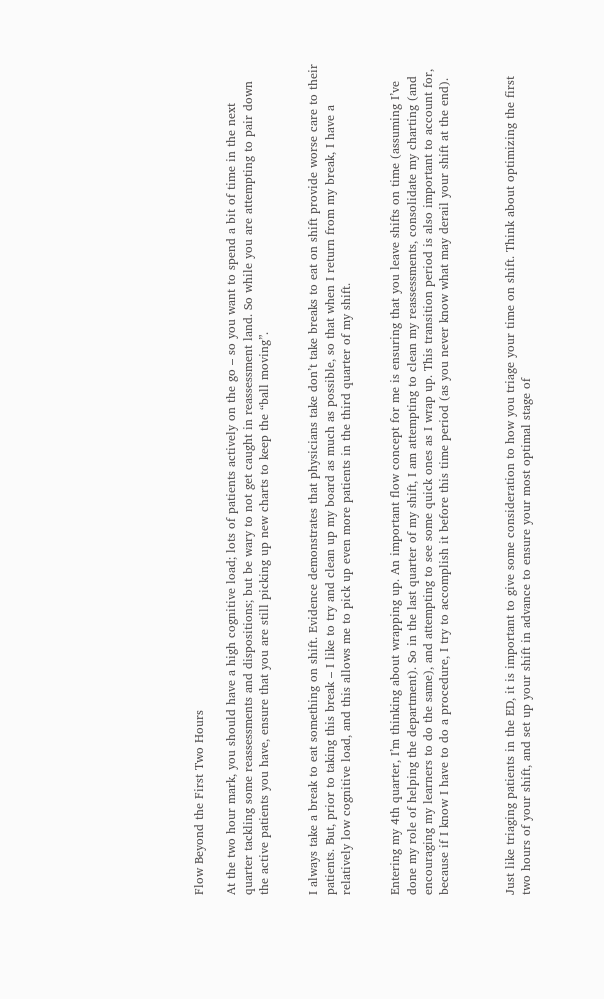Flow Beyond the First Two Hours

At the two hour mark, you should have a high cognitive load; lots of patients actively on the go – so you want to spend a bit of time in the next quarter tackling some reassessments and dispositions; but be wary to not get caught in reassessment land. So while you are attempting to pair down the active patients you have, ensure that you are still picking up new charts to keep the “ball moving”.


I always take a break to eat something on shift. Evidence demonstrates that physicians take don’t take breaks to eat on shift provide worse care to their patients. But, prior to taking this break – I like to try and clean up my board as much as possible, so that when I return from my break, I have a relatively low cognitive load, and this allows me to pick up even more patients in the third quarter of my shift.


Entering my 4th quarter, I’m thinking about wrapping up. An important flow concept for me is ensuring that you leave shifts on time (assuming I’ve done my role of helping the department). So in the last quarter of my shift, I am attempting to clean my reassessments, consolidate my charting (and encouraging my learners to do the same), and attempting to see some quick ones as I wrap up. This transition period is also important to account for, because if I know I have to do a procedure, I try to accomplish it before this time period (as you never know what may derail your shift at the end).



Just like triaging patients in the ED, it is important to give some consideration to how you triage your time on shift. Think about optimizing the first two hours of your shift, and set up your shift in advance to ensure your most optimal stage of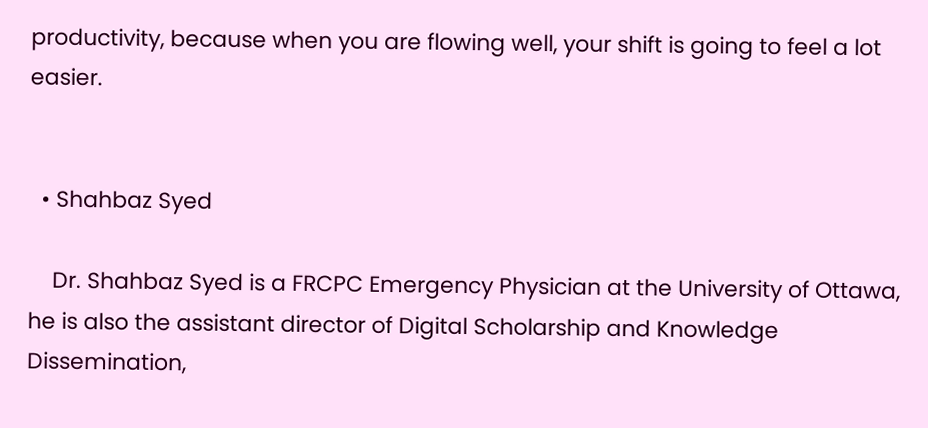productivity, because when you are flowing well, your shift is going to feel a lot easier.


  • Shahbaz Syed

    Dr. Shahbaz Syed is a FRCPC Emergency Physician at the University of Ottawa, he is also the assistant director of Digital Scholarship and Knowledge Dissemination,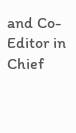and Co-Editor in Chief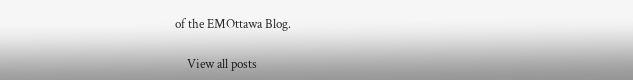of the EMOttawa Blog.

    View all posts